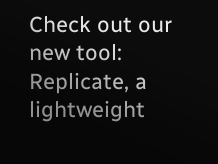Check out our new tool: Replicate, a lightweight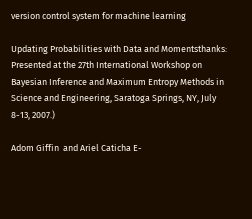version control system for machine learning

Updating Probabilities with Data and Momentsthanks: Presented at the 27th International Workshop on Bayesian Inference and Maximum Entropy Methods in Science and Engineering, Saratoga Springs, NY, July 8-13, 2007.)

Adom Giffin  and Ariel Caticha E-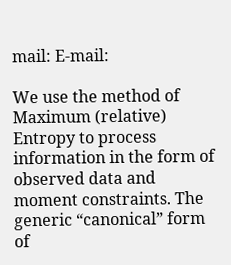mail: E-mail:

We use the method of Maximum (relative) Entropy to process information in the form of observed data and moment constraints. The generic “canonical” form of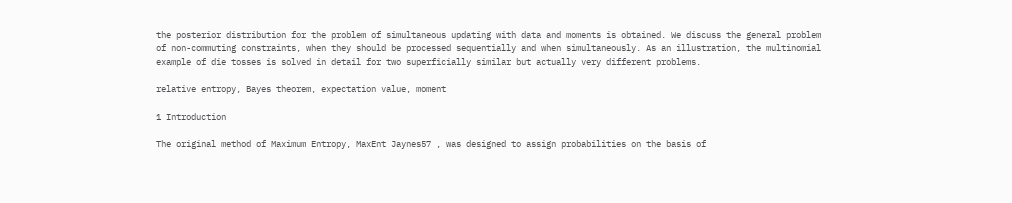the posterior distribution for the problem of simultaneous updating with data and moments is obtained. We discuss the general problem of non-commuting constraints, when they should be processed sequentially and when simultaneously. As an illustration, the multinomial example of die tosses is solved in detail for two superficially similar but actually very different problems.

relative entropy, Bayes theorem, expectation value, moment

1 Introduction

The original method of Maximum Entropy, MaxEnt Jaynes57 , was designed to assign probabilities on the basis of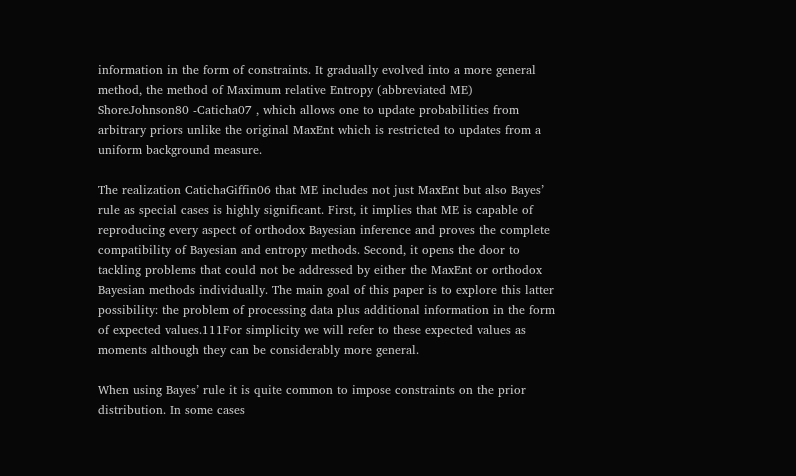information in the form of constraints. It gradually evolved into a more general method, the method of Maximum relative Entropy (abbreviated ME) ShoreJohnson80 -Caticha07 , which allows one to update probabilities from arbitrary priors unlike the original MaxEnt which is restricted to updates from a uniform background measure.

The realization CatichaGiffin06 that ME includes not just MaxEnt but also Bayes’ rule as special cases is highly significant. First, it implies that ME is capable of reproducing every aspect of orthodox Bayesian inference and proves the complete compatibility of Bayesian and entropy methods. Second, it opens the door to tackling problems that could not be addressed by either the MaxEnt or orthodox Bayesian methods individually. The main goal of this paper is to explore this latter possibility: the problem of processing data plus additional information in the form of expected values.111For simplicity we will refer to these expected values as moments although they can be considerably more general.

When using Bayes’ rule it is quite common to impose constraints on the prior distribution. In some cases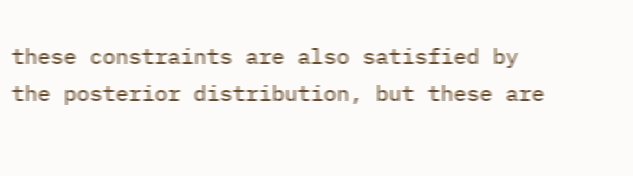these constraints are also satisfied by the posterior distribution, but these are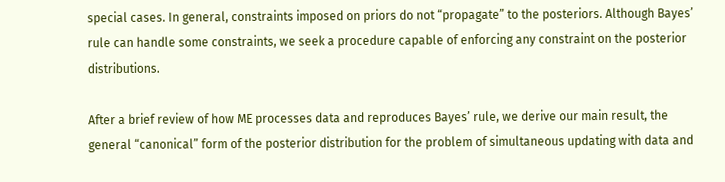special cases. In general, constraints imposed on priors do not “propagate” to the posteriors. Although Bayes’ rule can handle some constraints, we seek a procedure capable of enforcing any constraint on the posterior distributions.

After a brief review of how ME processes data and reproduces Bayes’ rule, we derive our main result, the general “canonical” form of the posterior distribution for the problem of simultaneous updating with data and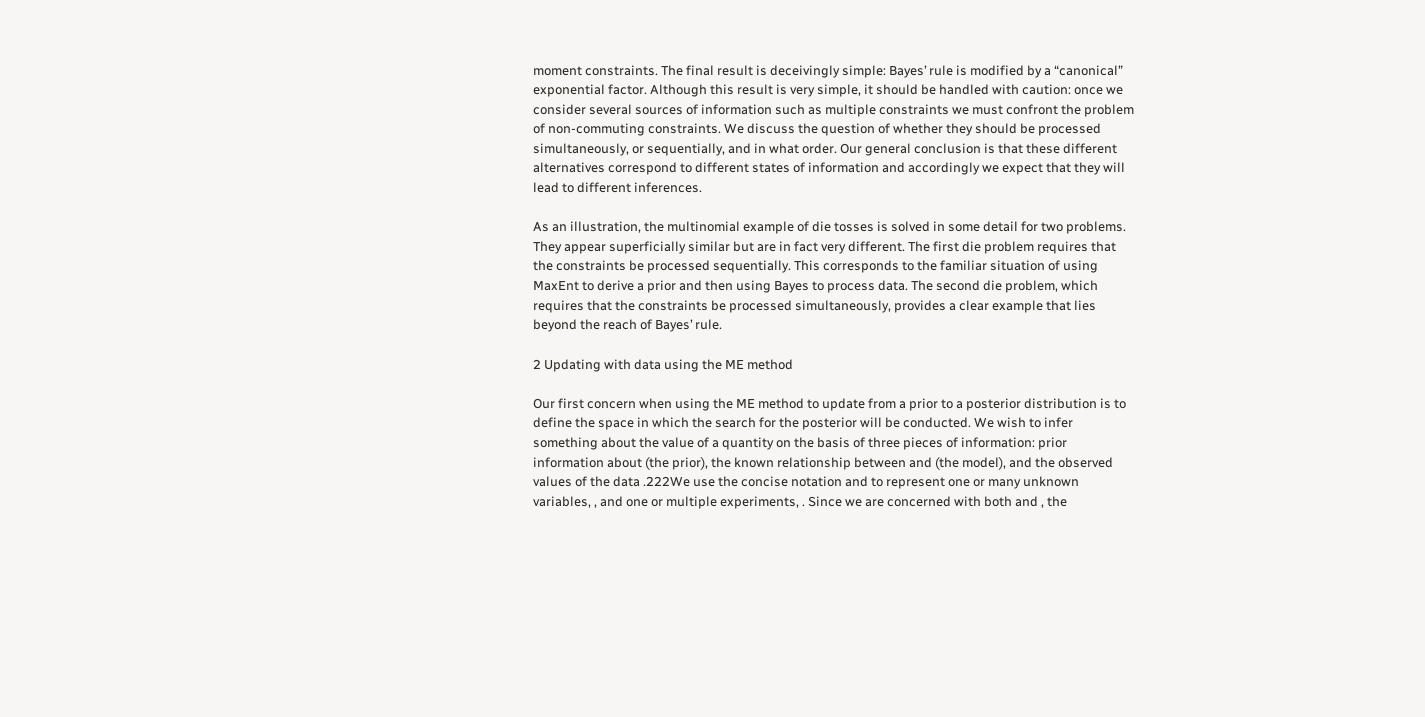moment constraints. The final result is deceivingly simple: Bayes’ rule is modified by a “canonical” exponential factor. Although this result is very simple, it should be handled with caution: once we consider several sources of information such as multiple constraints we must confront the problem of non-commuting constraints. We discuss the question of whether they should be processed simultaneously, or sequentially, and in what order. Our general conclusion is that these different alternatives correspond to different states of information and accordingly we expect that they will lead to different inferences.

As an illustration, the multinomial example of die tosses is solved in some detail for two problems. They appear superficially similar but are in fact very different. The first die problem requires that the constraints be processed sequentially. This corresponds to the familiar situation of using MaxEnt to derive a prior and then using Bayes to process data. The second die problem, which requires that the constraints be processed simultaneously, provides a clear example that lies beyond the reach of Bayes’ rule.

2 Updating with data using the ME method

Our first concern when using the ME method to update from a prior to a posterior distribution is to define the space in which the search for the posterior will be conducted. We wish to infer something about the value of a quantity on the basis of three pieces of information: prior information about (the prior), the known relationship between and (the model), and the observed values of the data .222We use the concise notation and to represent one or many unknown variables, , and one or multiple experiments, . Since we are concerned with both and , the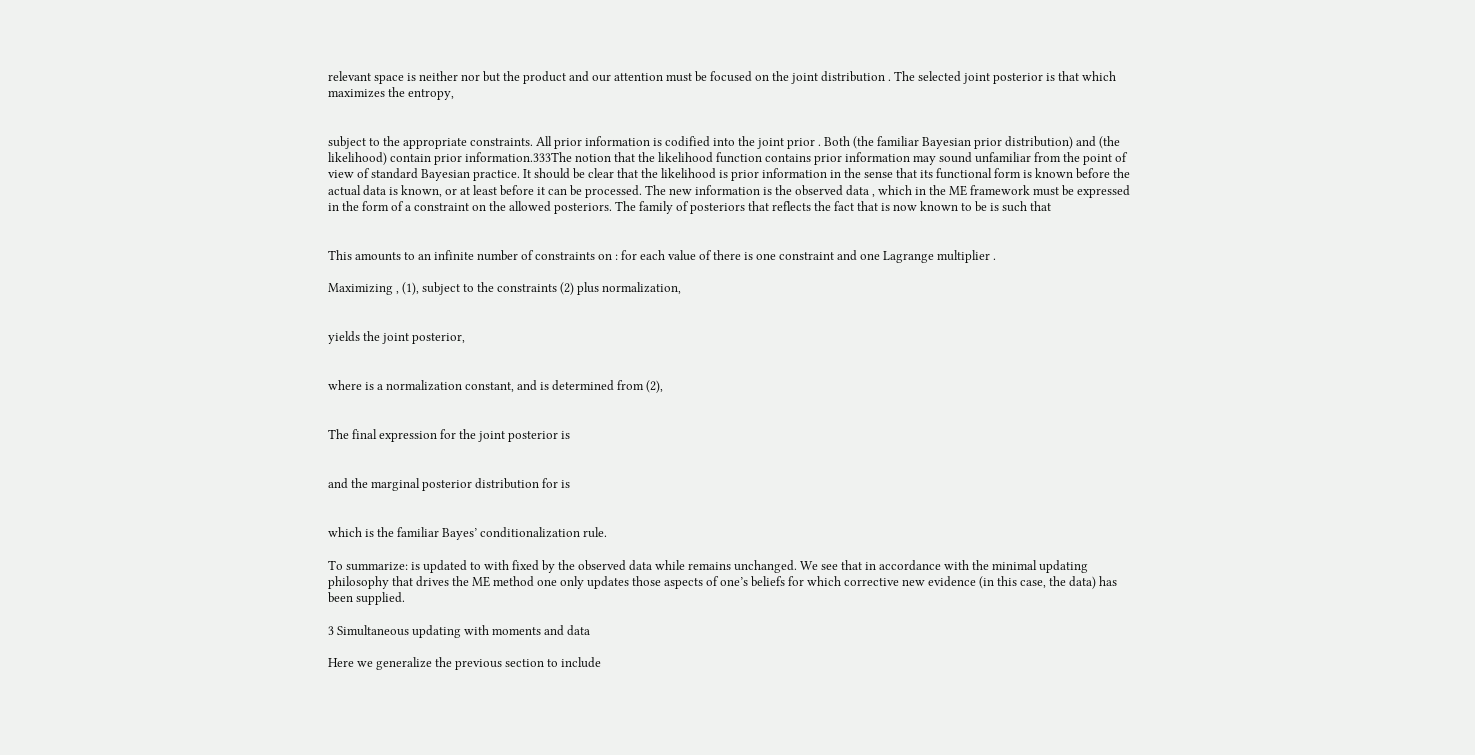relevant space is neither nor but the product and our attention must be focused on the joint distribution . The selected joint posterior is that which maximizes the entropy,


subject to the appropriate constraints. All prior information is codified into the joint prior . Both (the familiar Bayesian prior distribution) and (the likelihood) contain prior information.333The notion that the likelihood function contains prior information may sound unfamiliar from the point of view of standard Bayesian practice. It should be clear that the likelihood is prior information in the sense that its functional form is known before the actual data is known, or at least before it can be processed. The new information is the observed data , which in the ME framework must be expressed in the form of a constraint on the allowed posteriors. The family of posteriors that reflects the fact that is now known to be is such that


This amounts to an infinite number of constraints on : for each value of there is one constraint and one Lagrange multiplier .

Maximizing , (1), subject to the constraints (2) plus normalization,


yields the joint posterior,


where is a normalization constant, and is determined from (2),


The final expression for the joint posterior is


and the marginal posterior distribution for is


which is the familiar Bayes’ conditionalization rule.

To summarize: is updated to with fixed by the observed data while remains unchanged. We see that in accordance with the minimal updating philosophy that drives the ME method one only updates those aspects of one’s beliefs for which corrective new evidence (in this case, the data) has been supplied.

3 Simultaneous updating with moments and data

Here we generalize the previous section to include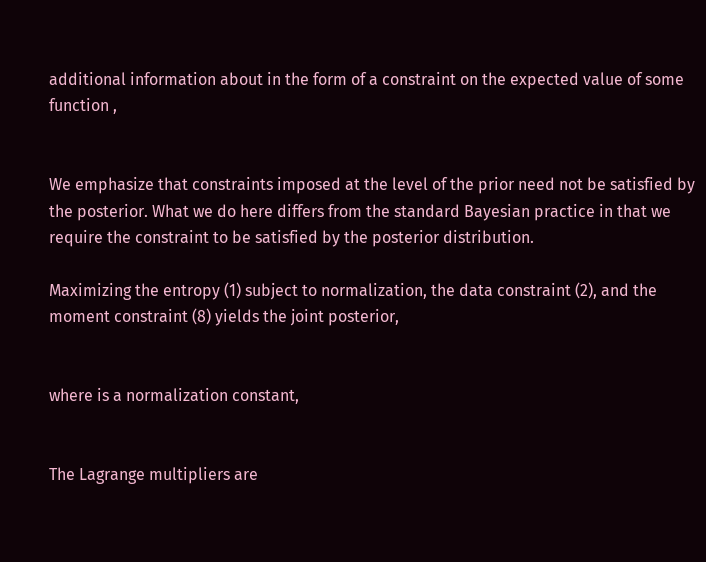additional information about in the form of a constraint on the expected value of some function ,


We emphasize that constraints imposed at the level of the prior need not be satisfied by the posterior. What we do here differs from the standard Bayesian practice in that we require the constraint to be satisfied by the posterior distribution.

Maximizing the entropy (1) subject to normalization, the data constraint (2), and the moment constraint (8) yields the joint posterior,


where is a normalization constant,


The Lagrange multipliers are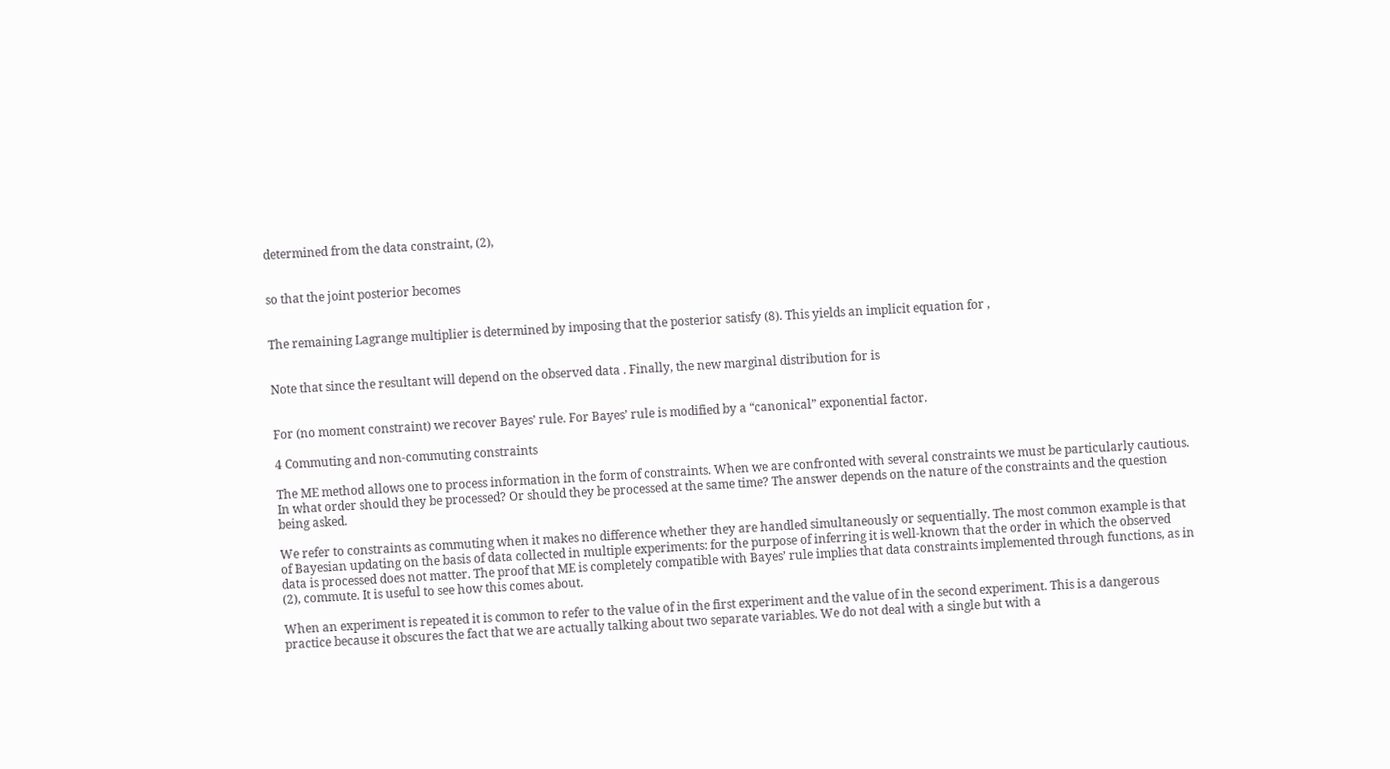determined from the data constraint, (2),


so that the joint posterior becomes


The remaining Lagrange multiplier is determined by imposing that the posterior satisfy (8). This yields an implicit equation for ,


Note that since the resultant will depend on the observed data . Finally, the new marginal distribution for is


For (no moment constraint) we recover Bayes’ rule. For Bayes’ rule is modified by a “canonical” exponential factor.

4 Commuting and non-commuting constraints

The ME method allows one to process information in the form of constraints. When we are confronted with several constraints we must be particularly cautious. In what order should they be processed? Or should they be processed at the same time? The answer depends on the nature of the constraints and the question being asked.

We refer to constraints as commuting when it makes no difference whether they are handled simultaneously or sequentially. The most common example is that of Bayesian updating on the basis of data collected in multiple experiments: for the purpose of inferring it is well-known that the order in which the observed data is processed does not matter. The proof that ME is completely compatible with Bayes’ rule implies that data constraints implemented through functions, as in (2), commute. It is useful to see how this comes about.

When an experiment is repeated it is common to refer to the value of in the first experiment and the value of in the second experiment. This is a dangerous practice because it obscures the fact that we are actually talking about two separate variables. We do not deal with a single but with a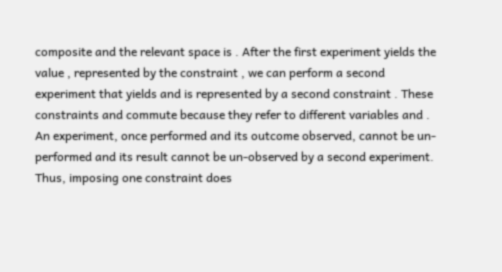composite and the relevant space is . After the first experiment yields the value , represented by the constraint , we can perform a second experiment that yields and is represented by a second constraint . These constraints and commute because they refer to different variables and . An experiment, once performed and its outcome observed, cannot be un-performed and its result cannot be un-observed by a second experiment. Thus, imposing one constraint does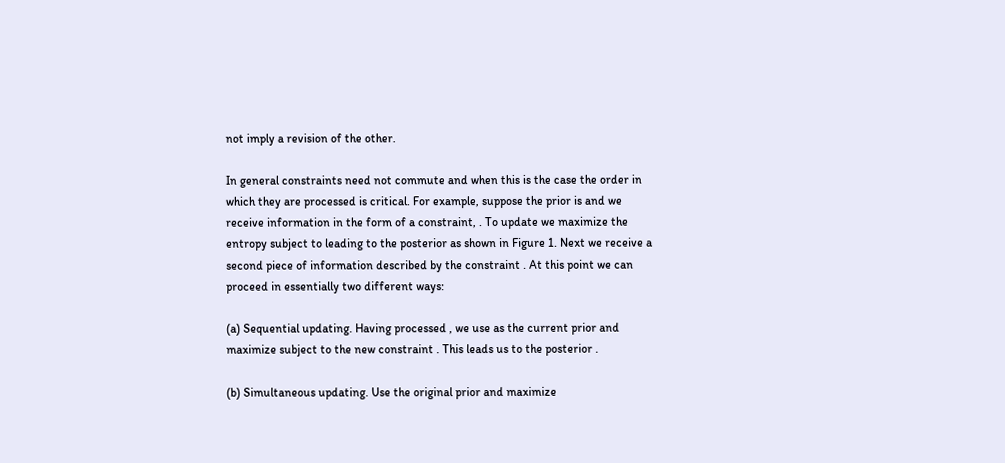not imply a revision of the other.

In general constraints need not commute and when this is the case the order in which they are processed is critical. For example, suppose the prior is and we receive information in the form of a constraint, . To update we maximize the entropy subject to leading to the posterior as shown in Figure 1. Next we receive a second piece of information described by the constraint . At this point we can proceed in essentially two different ways:

(a) Sequential updating. Having processed , we use as the current prior and maximize subject to the new constraint . This leads us to the posterior .

(b) Simultaneous updating. Use the original prior and maximize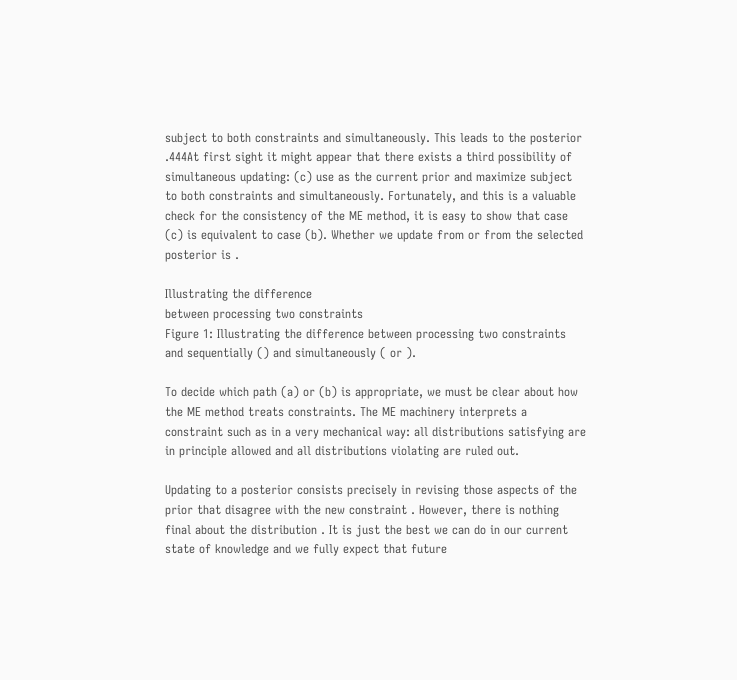subject to both constraints and simultaneously. This leads to the posterior .444At first sight it might appear that there exists a third possibility of simultaneous updating: (c) use as the current prior and maximize subject to both constraints and simultaneously. Fortunately, and this is a valuable check for the consistency of the ME method, it is easy to show that case (c) is equivalent to case (b). Whether we update from or from the selected posterior is .

Illustrating the difference
between processing two constraints
Figure 1: Illustrating the difference between processing two constraints and sequentially () and simultaneously ( or ).

To decide which path (a) or (b) is appropriate, we must be clear about how the ME method treats constraints. The ME machinery interprets a constraint such as in a very mechanical way: all distributions satisfying are in principle allowed and all distributions violating are ruled out.

Updating to a posterior consists precisely in revising those aspects of the prior that disagree with the new constraint . However, there is nothing final about the distribution . It is just the best we can do in our current state of knowledge and we fully expect that future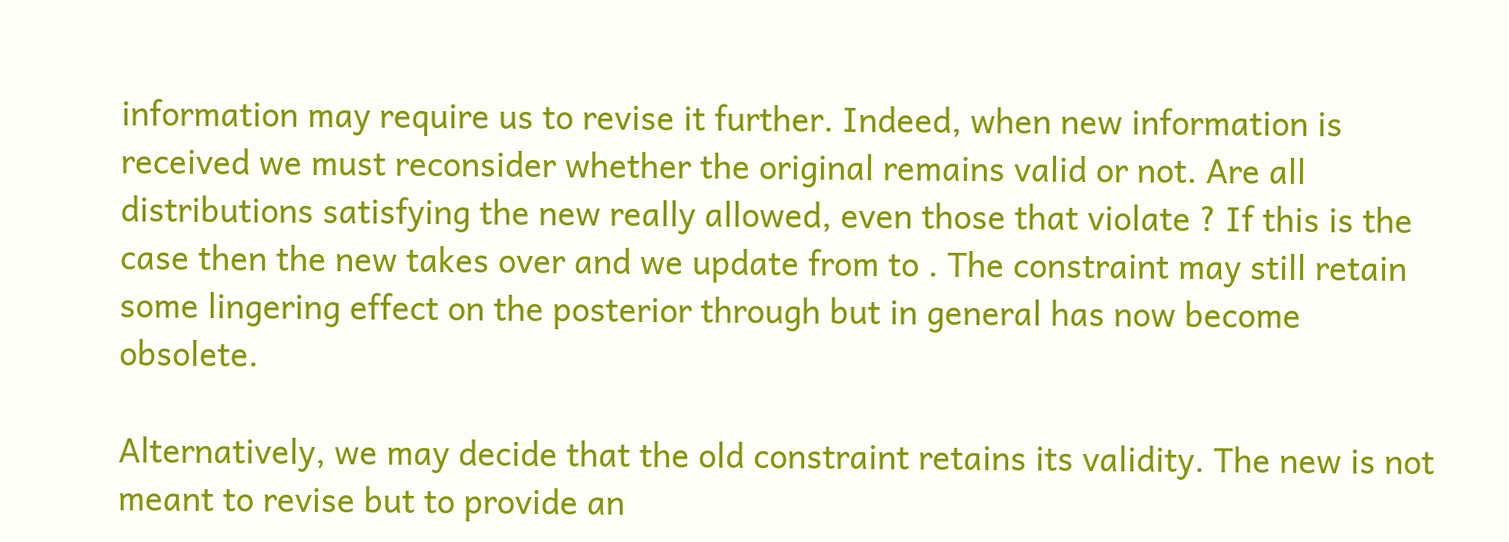information may require us to revise it further. Indeed, when new information is received we must reconsider whether the original remains valid or not. Are all distributions satisfying the new really allowed, even those that violate ? If this is the case then the new takes over and we update from to . The constraint may still retain some lingering effect on the posterior through but in general has now become obsolete.

Alternatively, we may decide that the old constraint retains its validity. The new is not meant to revise but to provide an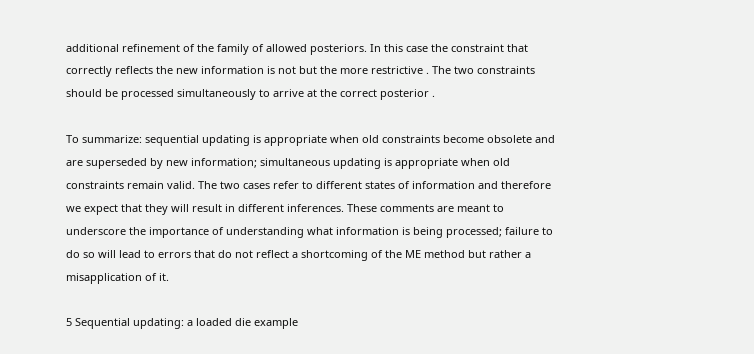additional refinement of the family of allowed posteriors. In this case the constraint that correctly reflects the new information is not but the more restrictive . The two constraints should be processed simultaneously to arrive at the correct posterior .

To summarize: sequential updating is appropriate when old constraints become obsolete and are superseded by new information; simultaneous updating is appropriate when old constraints remain valid. The two cases refer to different states of information and therefore we expect that they will result in different inferences. These comments are meant to underscore the importance of understanding what information is being processed; failure to do so will lead to errors that do not reflect a shortcoming of the ME method but rather a misapplication of it.

5 Sequential updating: a loaded die example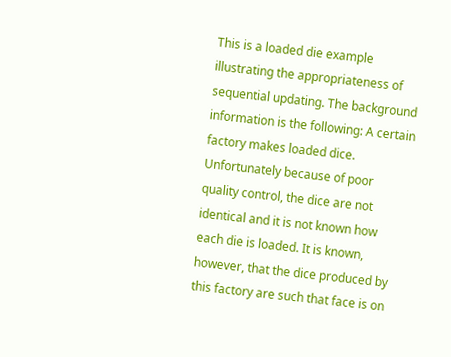This is a loaded die example illustrating the appropriateness of sequential updating. The background information is the following: A certain factory makes loaded dice. Unfortunately because of poor quality control, the dice are not identical and it is not known how each die is loaded. It is known, however, that the dice produced by this factory are such that face is on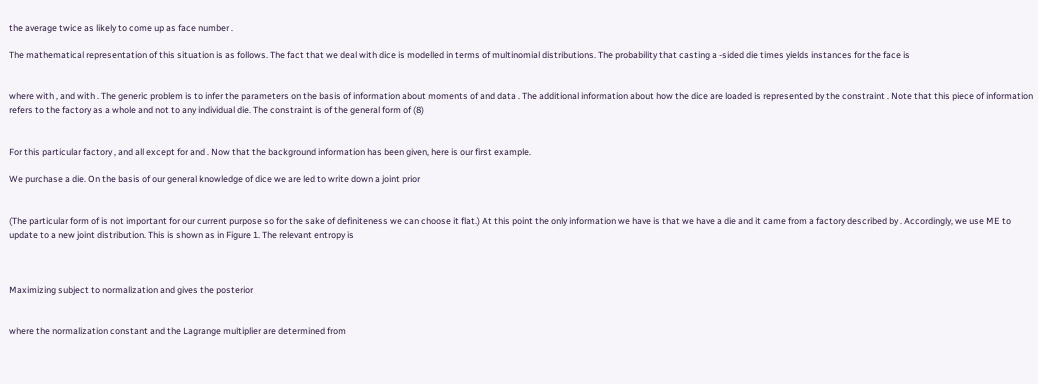the average twice as likely to come up as face number .

The mathematical representation of this situation is as follows. The fact that we deal with dice is modelled in terms of multinomial distributions. The probability that casting a -sided die times yields instances for the face is


where with , and with . The generic problem is to infer the parameters on the basis of information about moments of and data . The additional information about how the dice are loaded is represented by the constraint . Note that this piece of information refers to the factory as a whole and not to any individual die. The constraint is of the general form of (8)


For this particular factory , and all except for and . Now that the background information has been given, here is our first example.

We purchase a die. On the basis of our general knowledge of dice we are led to write down a joint prior


(The particular form of is not important for our current purpose so for the sake of definiteness we can choose it flat.) At this point the only information we have is that we have a die and it came from a factory described by . Accordingly, we use ME to update to a new joint distribution. This is shown as in Figure 1. The relevant entropy is



Maximizing subject to normalization and gives the posterior


where the normalization constant and the Lagrange multiplier are determined from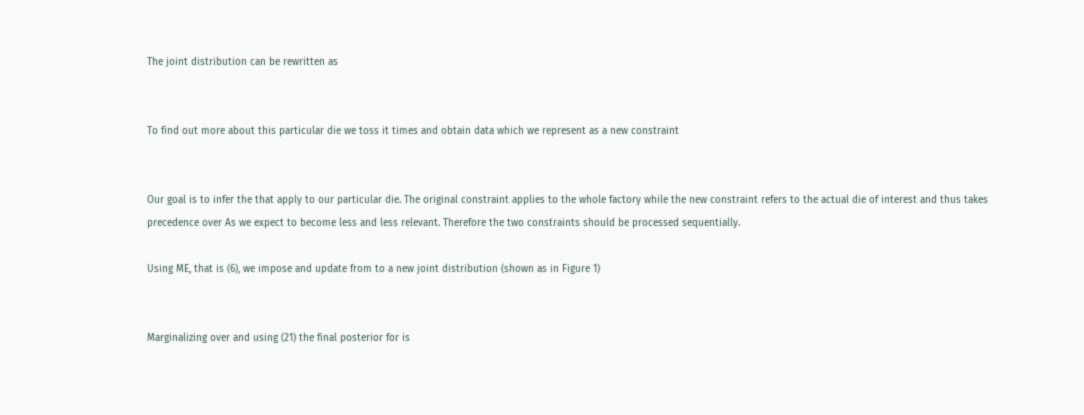The joint distribution can be rewritten as


To find out more about this particular die we toss it times and obtain data which we represent as a new constraint


Our goal is to infer the that apply to our particular die. The original constraint applies to the whole factory while the new constraint refers to the actual die of interest and thus takes precedence over As we expect to become less and less relevant. Therefore the two constraints should be processed sequentially.

Using ME, that is (6), we impose and update from to a new joint distribution (shown as in Figure 1)


Marginalizing over and using (21) the final posterior for is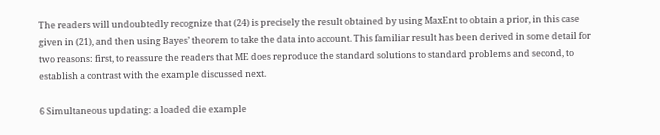The readers will undoubtedly recognize that (24) is precisely the result obtained by using MaxEnt to obtain a prior, in this case given in (21), and then using Bayes’ theorem to take the data into account. This familiar result has been derived in some detail for two reasons: first, to reassure the readers that ME does reproduce the standard solutions to standard problems and second, to establish a contrast with the example discussed next.

6 Simultaneous updating: a loaded die example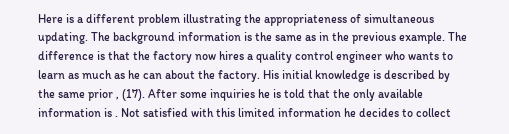Here is a different problem illustrating the appropriateness of simultaneous updating. The background information is the same as in the previous example. The difference is that the factory now hires a quality control engineer who wants to learn as much as he can about the factory. His initial knowledge is described by the same prior , (17). After some inquiries he is told that the only available information is . Not satisfied with this limited information he decides to collect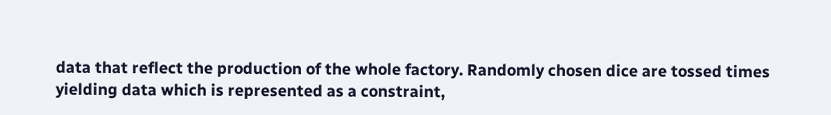data that reflect the production of the whole factory. Randomly chosen dice are tossed times yielding data which is represented as a constraint,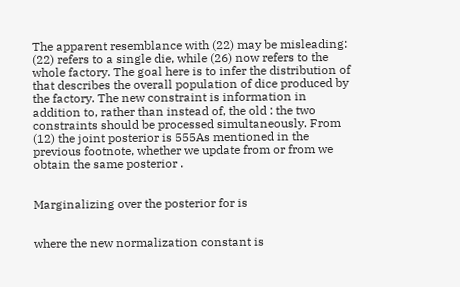The apparent resemblance with (22) may be misleading: (22) refers to a single die, while (26) now refers to the whole factory. The goal here is to infer the distribution of that describes the overall population of dice produced by the factory. The new constraint is information in addition to, rather than instead of, the old : the two constraints should be processed simultaneously. From (12) the joint posterior is 555As mentioned in the previous footnote, whether we update from or from we obtain the same posterior .


Marginalizing over the posterior for is


where the new normalization constant is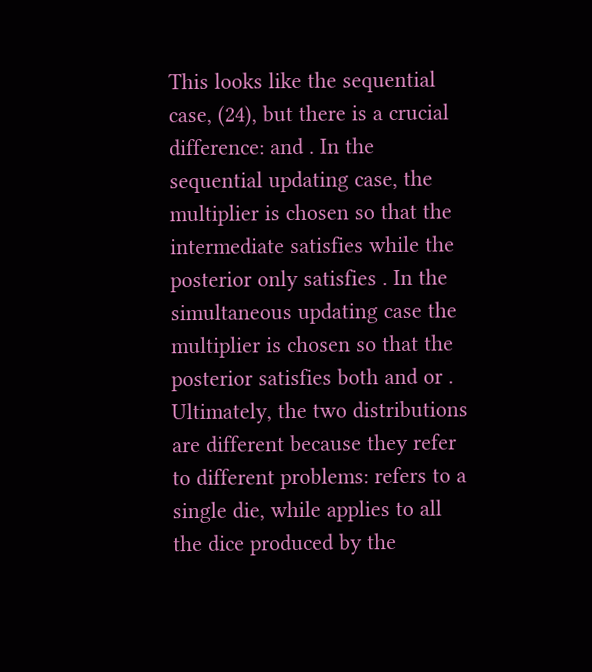This looks like the sequential case, (24), but there is a crucial difference: and . In the sequential updating case, the multiplier is chosen so that the intermediate satisfies while the posterior only satisfies . In the simultaneous updating case the multiplier is chosen so that the posterior satisfies both and or . Ultimately, the two distributions are different because they refer to different problems: refers to a single die, while applies to all the dice produced by the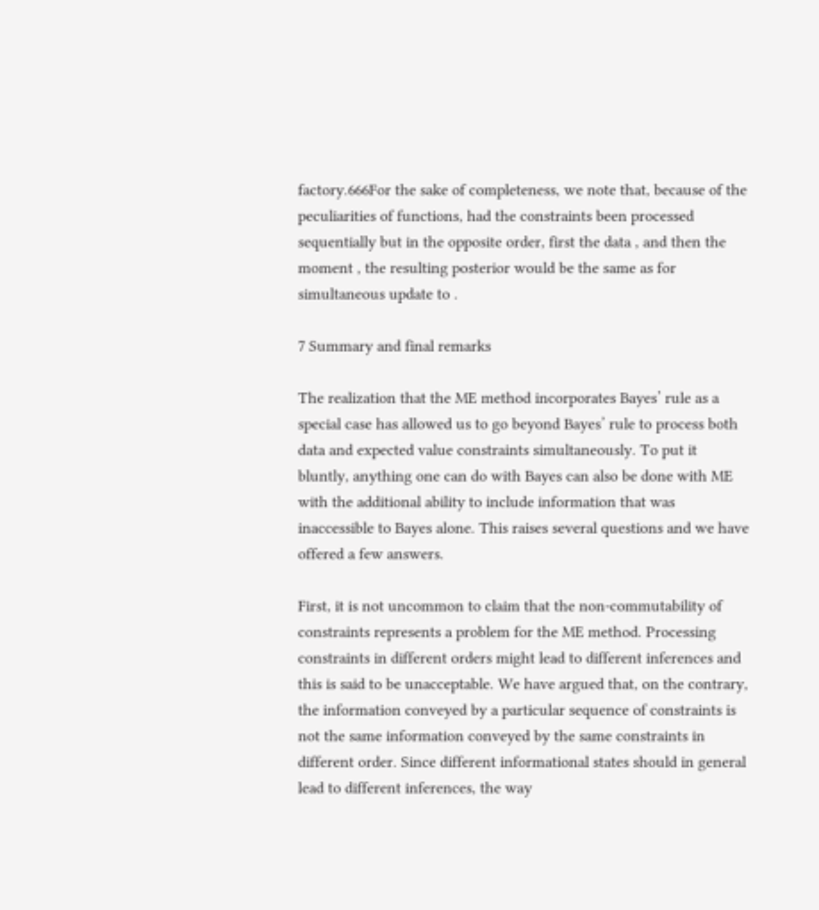factory.666For the sake of completeness, we note that, because of the peculiarities of functions, had the constraints been processed sequentially but in the opposite order, first the data , and then the moment , the resulting posterior would be the same as for simultaneous update to .

7 Summary and final remarks

The realization that the ME method incorporates Bayes’ rule as a special case has allowed us to go beyond Bayes’ rule to process both data and expected value constraints simultaneously. To put it bluntly, anything one can do with Bayes can also be done with ME with the additional ability to include information that was inaccessible to Bayes alone. This raises several questions and we have offered a few answers.

First, it is not uncommon to claim that the non-commutability of constraints represents a problem for the ME method. Processing constraints in different orders might lead to different inferences and this is said to be unacceptable. We have argued that, on the contrary, the information conveyed by a particular sequence of constraints is not the same information conveyed by the same constraints in different order. Since different informational states should in general lead to different inferences, the way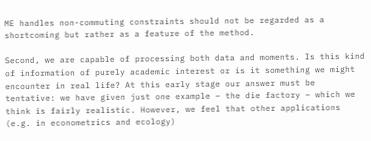ME handles non-commuting constraints should not be regarded as a shortcoming but rather as a feature of the method.

Second, we are capable of processing both data and moments. Is this kind of information of purely academic interest or is it something we might encounter in real life? At this early stage our answer must be tentative: we have given just one example – the die factory – which we think is fairly realistic. However, we feel that other applications (e.g. in econometrics and ecology)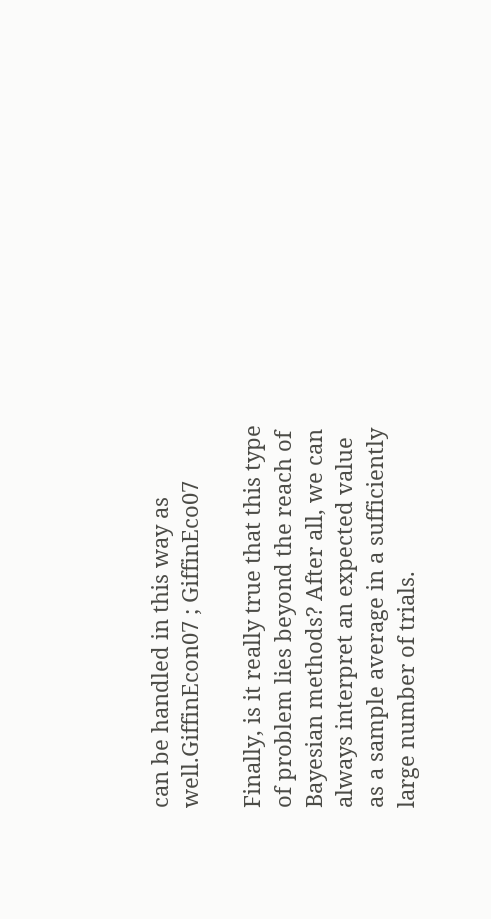can be handled in this way as well.GiffinEcon07 ; GiffinEco07

Finally, is it really true that this type of problem lies beyond the reach of Bayesian methods? After all, we can always interpret an expected value as a sample average in a sufficiently large number of trials.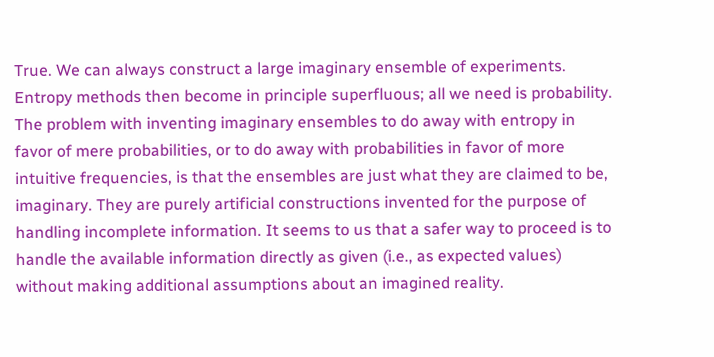True. We can always construct a large imaginary ensemble of experiments. Entropy methods then become in principle superfluous; all we need is probability. The problem with inventing imaginary ensembles to do away with entropy in favor of mere probabilities, or to do away with probabilities in favor of more intuitive frequencies, is that the ensembles are just what they are claimed to be, imaginary. They are purely artificial constructions invented for the purpose of handling incomplete information. It seems to us that a safer way to proceed is to handle the available information directly as given (i.e., as expected values) without making additional assumptions about an imagined reality.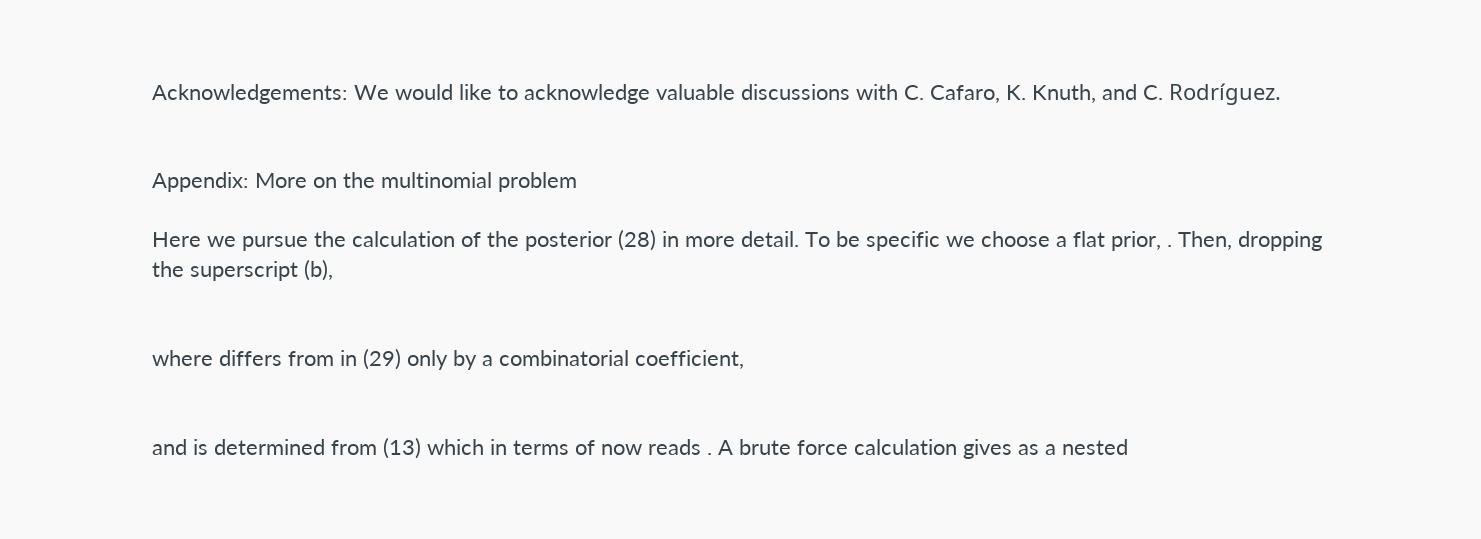Acknowledgements: We would like to acknowledge valuable discussions with C. Cafaro, K. Knuth, and C. Rodríguez.


Appendix: More on the multinomial problem

Here we pursue the calculation of the posterior (28) in more detail. To be specific we choose a flat prior, . Then, dropping the superscript (b),


where differs from in (29) only by a combinatorial coefficient,


and is determined from (13) which in terms of now reads . A brute force calculation gives as a nested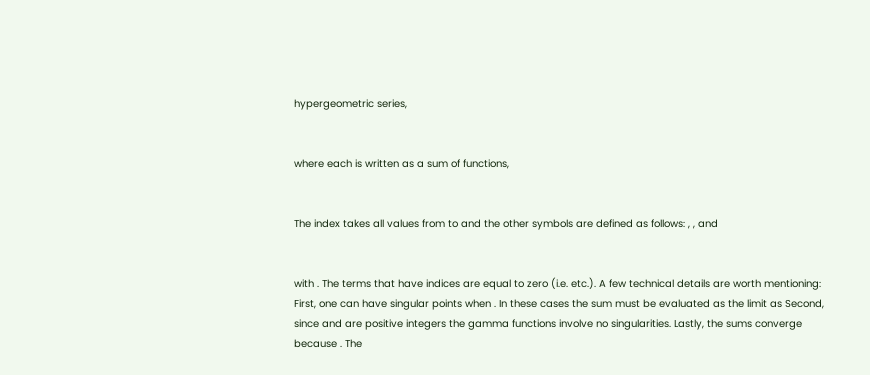hypergeometric series,


where each is written as a sum of functions,


The index takes all values from to and the other symbols are defined as follows: , , and


with . The terms that have indices are equal to zero (i.e. etc.). A few technical details are worth mentioning: First, one can have singular points when . In these cases the sum must be evaluated as the limit as Second, since and are positive integers the gamma functions involve no singularities. Lastly, the sums converge because . The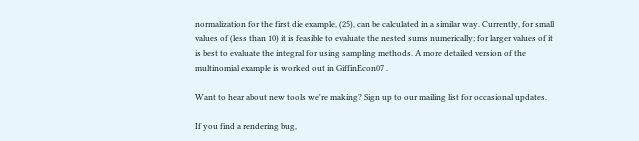normalization for the first die example, (25), can be calculated in a similar way. Currently, for small values of (less than 10) it is feasible to evaluate the nested sums numerically; for larger values of it is best to evaluate the integral for using sampling methods. A more detailed version of the multinomial example is worked out in GiffinEcon07 .

Want to hear about new tools we're making? Sign up to our mailing list for occasional updates.

If you find a rendering bug,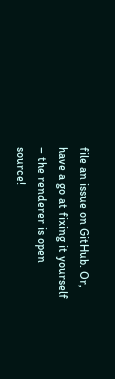file an issue on GitHub. Or, have a go at fixing it yourself – the renderer is open source!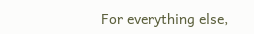For everything else,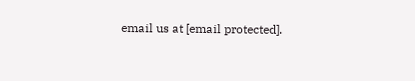email us at [email protected].